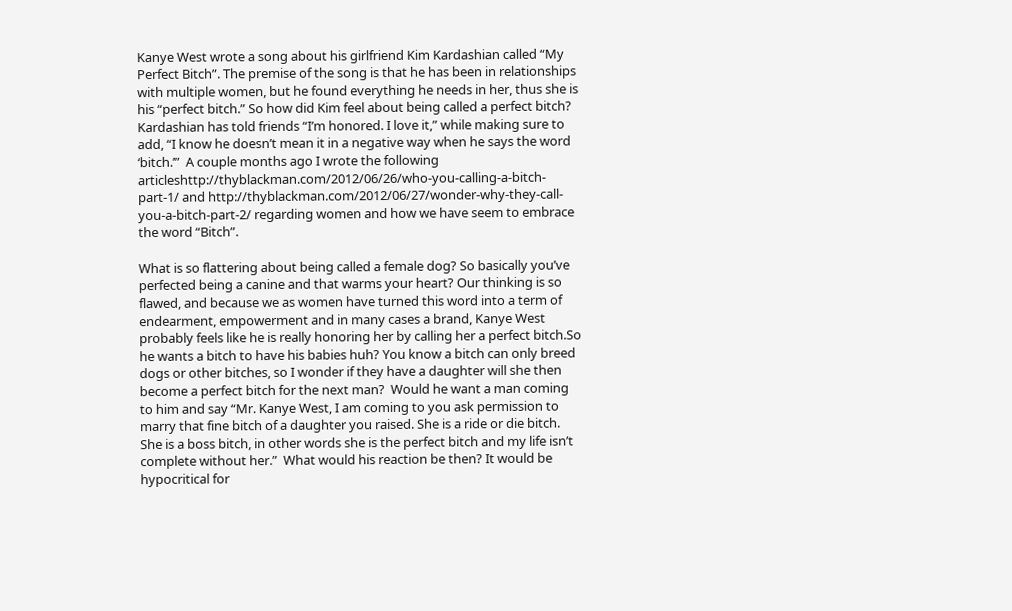Kanye West wrote a song about his girlfriend Kim Kardashian called “My Perfect Bitch”. The premise of the song is that he has been in relationships with multiple women, but he found everything he needs in her, thus she is his “perfect bitch.” So how did Kim feel about being called a perfect bitch?  Kardashian has told friends “I’m honored. I love it,” while making sure to add, “I know he doesn’t mean it in a negative way when he says the word ‘bitch.’”  A couple months ago I wrote the following articleshttp://thyblackman.com/2012/06/26/who-you-calling-a-bitch-part-1/ and http://thyblackman.com/2012/06/27/wonder-why-they-call-you-a-bitch-part-2/ regarding women and how we have seem to embrace the word “Bitch”.

What is so flattering about being called a female dog? So basically you’ve perfected being a canine and that warms your heart? Our thinking is so flawed, and because we as women have turned this word into a term of endearment, empowerment and in many cases a brand, Kanye West probably feels like he is really honoring her by calling her a perfect bitch.So he wants a bitch to have his babies huh? You know a bitch can only breed dogs or other bitches, so I wonder if they have a daughter will she then become a perfect bitch for the next man?  Would he want a man coming to him and say “Mr. Kanye West, I am coming to you ask permission to marry that fine bitch of a daughter you raised. She is a ride or die bitch. She is a boss bitch, in other words she is the perfect bitch and my life isn’t complete without her.”  What would his reaction be then? It would be hypocritical for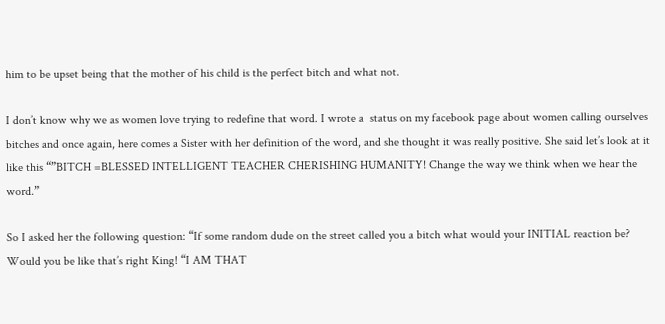him to be upset being that the mother of his child is the perfect bitch and what not.

I don’t know why we as women love trying to redefine that word. I wrote a  status on my facebook page about women calling ourselves bitches and once again, here comes a Sister with her definition of the word, and she thought it was really positive. She said let’s look at it like this “”BITCH =BLESSED INTELLIGENT TEACHER CHERISHING HUMANITY! Change the way we think when we hear the word.”

So I asked her the following question: “If some random dude on the street called you a bitch what would your INITIAL reaction be? Would you be like that’s right King! “I AM THAT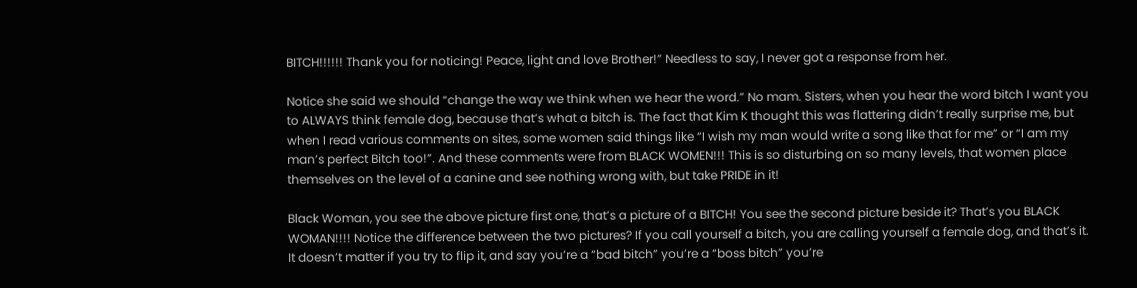BITCH!!!!!! Thank you for noticing! Peace, light and love Brother!” Needless to say, I never got a response from her.

Notice she said we should “change the way we think when we hear the word.” No mam. Sisters, when you hear the word bitch I want you to ALWAYS think female dog, because that’s what a bitch is. The fact that Kim K thought this was flattering didn’t really surprise me, but when I read various comments on sites, some women said things like “I wish my man would write a song like that for me” or “I am my man’s perfect Bitch too!”. And these comments were from BLACK WOMEN!!! This is so disturbing on so many levels, that women place themselves on the level of a canine and see nothing wrong with, but take PRIDE in it!

Black Woman, you see the above picture first one, that’s a picture of a BITCH! You see the second picture beside it? That’s you BLACK WOMAN!!!! Notice the difference between the two pictures? If you call yourself a bitch, you are calling yourself a female dog, and that’s it. It doesn’t matter if you try to flip it, and say you’re a “bad bitch” you’re a “boss bitch” you’re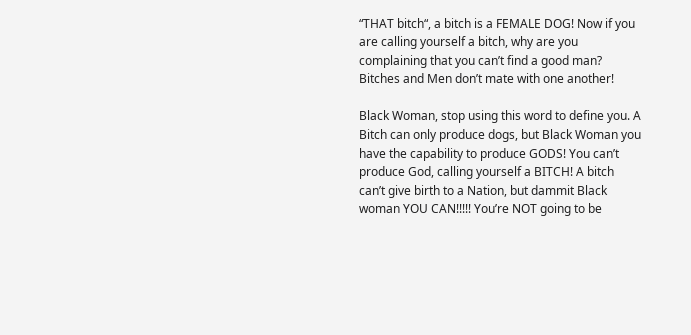“THAT bitch“, a bitch is a FEMALE DOG! Now if you are calling yourself a bitch, why are you complaining that you can’t find a good man? Bitches and Men don’t mate with one another!

Black Woman, stop using this word to define you. A Bitch can only produce dogs, but Black Woman you have the capability to produce GODS! You can’t produce God, calling yourself a BITCH! A bitch can’t give birth to a Nation, but dammit Black woman YOU CAN!!!!! You’re NOT going to be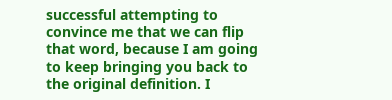successful attempting to convince me that we can flip that word, because I am going to keep bringing you back to the original definition. I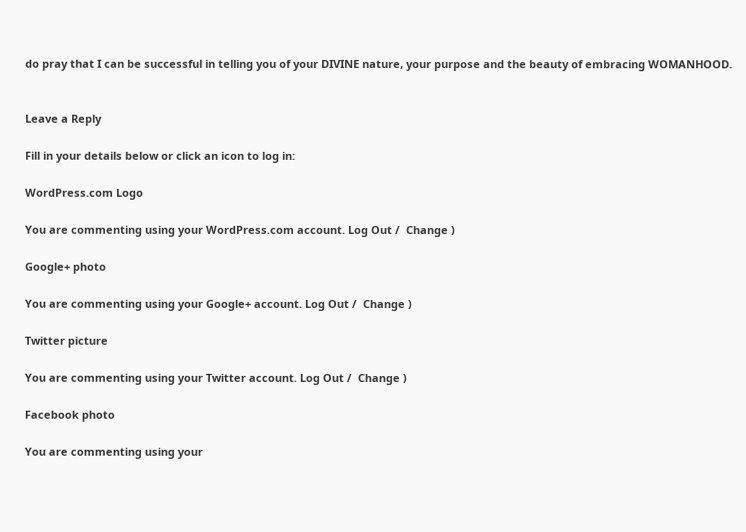do pray that I can be successful in telling you of your DIVINE nature, your purpose and the beauty of embracing WOMANHOOD.


Leave a Reply

Fill in your details below or click an icon to log in:

WordPress.com Logo

You are commenting using your WordPress.com account. Log Out /  Change )

Google+ photo

You are commenting using your Google+ account. Log Out /  Change )

Twitter picture

You are commenting using your Twitter account. Log Out /  Change )

Facebook photo

You are commenting using your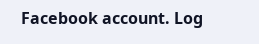Facebook account. Log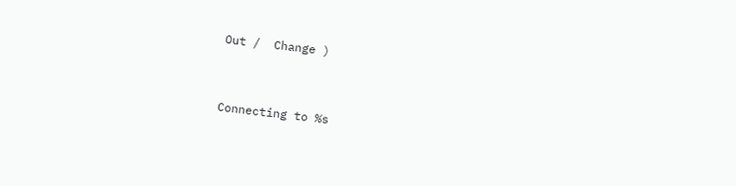Out /  Change )


Connecting to %s